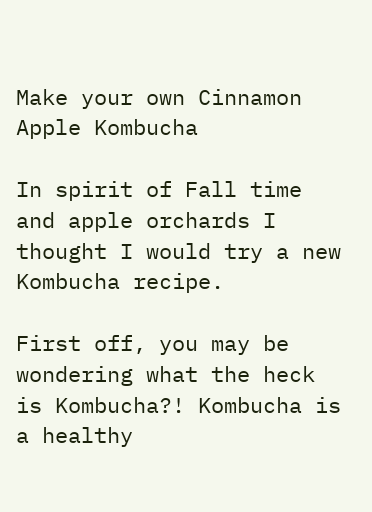Make your own Cinnamon Apple Kombucha

In spirit of Fall time and apple orchards I thought I would try a new Kombucha recipe.

First off, you may be wondering what the heck is Kombucha?! Kombucha is a healthy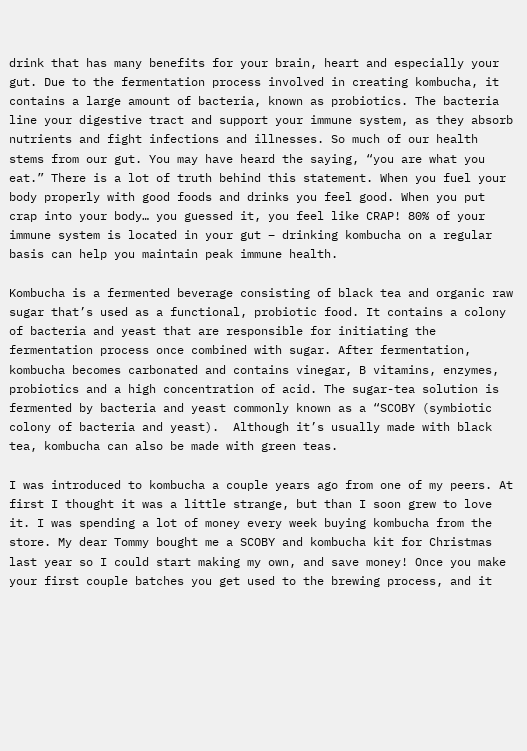drink that has many benefits for your brain, heart and especially your gut. Due to the fermentation process involved in creating kombucha, it contains a large amount of bacteria, known as probiotics. The bacteria line your digestive tract and support your immune system, as they absorb nutrients and fight infections and illnesses. So much of our health stems from our gut. You may have heard the saying, “you are what you eat.” There is a lot of truth behind this statement. When you fuel your body properly with good foods and drinks you feel good. When you put crap into your body… you guessed it, you feel like CRAP! 80% of your immune system is located in your gut – drinking kombucha on a regular basis can help you maintain peak immune health.

Kombucha is a fermented beverage consisting of black tea and organic raw sugar that’s used as a functional, probiotic food. It contains a colony of bacteria and yeast that are responsible for initiating the fermentation process once combined with sugar. After fermentation, kombucha becomes carbonated and contains vinegar, B vitamins, enzymes, probiotics and a high concentration of acid. The sugar-tea solution is fermented by bacteria and yeast commonly known as a “SCOBY (symbiotic colony of bacteria and yeast).  Although it’s usually made with black tea, kombucha can also be made with green teas.

I was introduced to kombucha a couple years ago from one of my peers. At first I thought it was a little strange, but than I soon grew to love it. I was spending a lot of money every week buying kombucha from the store. My dear Tommy bought me a SCOBY and kombucha kit for Christmas last year so I could start making my own, and save money! Once you make your first couple batches you get used to the brewing process, and it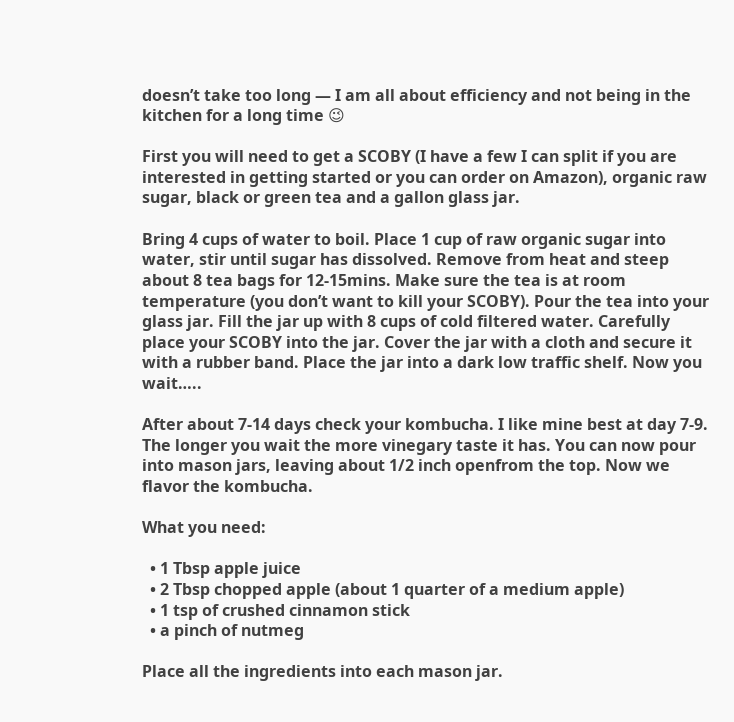doesn’t take too long — I am all about efficiency and not being in the kitchen for a long time 😉

First you will need to get a SCOBY (I have a few I can split if you are interested in getting started or you can order on Amazon), organic raw sugar, black or green tea and a gallon glass jar.

Bring 4 cups of water to boil. Place 1 cup of raw organic sugar into water, stir until sugar has dissolved. Remove from heat and steep about 8 tea bags for 12-15mins. Make sure the tea is at room temperature (you don’t want to kill your SCOBY). Pour the tea into your glass jar. Fill the jar up with 8 cups of cold filtered water. Carefully place your SCOBY into the jar. Cover the jar with a cloth and secure it with a rubber band. Place the jar into a dark low traffic shelf. Now you wait…..

After about 7-14 days check your kombucha. I like mine best at day 7-9. The longer you wait the more vinegary taste it has. You can now pour into mason jars, leaving about 1/2 inch openfrom the top. Now we flavor the kombucha.

What you need:

  • 1 Tbsp apple juice
  • 2 Tbsp chopped apple (about 1 quarter of a medium apple)
  • 1 tsp of crushed cinnamon stick
  • a pinch of nutmeg

Place all the ingredients into each mason jar.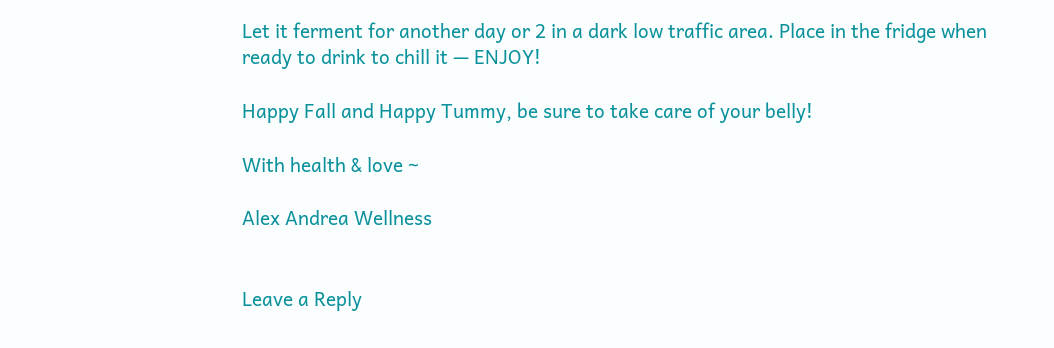Let it ferment for another day or 2 in a dark low traffic area. Place in the fridge when ready to drink to chill it — ENJOY!

Happy Fall and Happy Tummy, be sure to take care of your belly!

With health & love ~

Alex Andrea Wellness


Leave a Reply